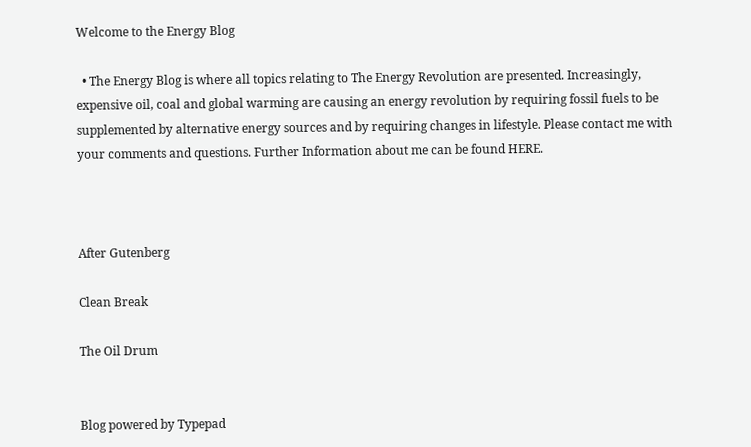Welcome to the Energy Blog

  • The Energy Blog is where all topics relating to The Energy Revolution are presented. Increasingly, expensive oil, coal and global warming are causing an energy revolution by requiring fossil fuels to be supplemented by alternative energy sources and by requiring changes in lifestyle. Please contact me with your comments and questions. Further Information about me can be found HERE.



After Gutenberg

Clean Break

The Oil Drum


Blog powered by Typepad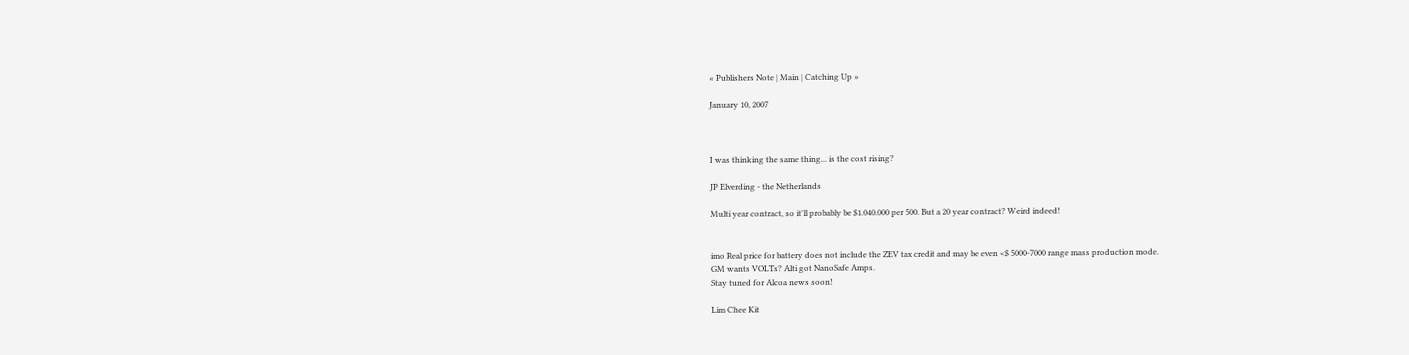« Publishers Note | Main | Catching Up »

January 10, 2007



I was thinking the same thing... is the cost rising?

JP Elverding - the Netherlands

Multi year contract, so it'll probably be $1.040.000 per 500. But a 20 year contract? Weird indeed!


imo Real price for battery does not include the ZEV tax credit and may be even <$ 5000-7000 range mass production mode.
GM wants VOLTs? Alti got NanoSafe Amps.
Stay tuned for Alcoa news soon!

Lim Chee Kit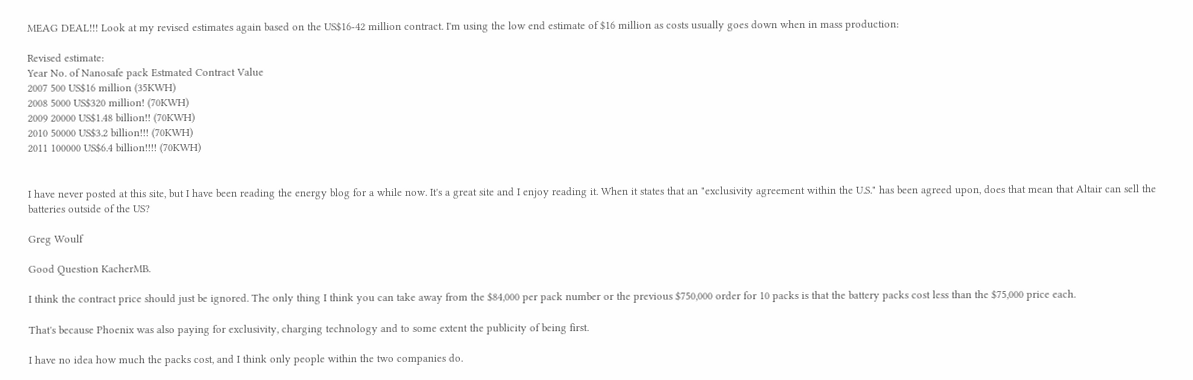MEAG DEAL!!! Look at my revised estimates again based on the US$16-42 million contract. I'm using the low end estimate of $16 million as costs usually goes down when in mass production:

Revised estimate:
Year No. of Nanosafe pack Estmated Contract Value
2007 500 US$16 million (35KWH)
2008 5000 US$320 million! (70KWH)
2009 20000 US$1.48 billion!! (70KWH)
2010 50000 US$3.2 billion!!! (70KWH)
2011 100000 US$6.4 billion!!!! (70KWH)


I have never posted at this site, but I have been reading the energy blog for a while now. It's a great site and I enjoy reading it. When it states that an "exclusivity agreement within the U.S." has been agreed upon, does that mean that Altair can sell the batteries outside of the US?

Greg Woulf

Good Question KacherMB.

I think the contract price should just be ignored. The only thing I think you can take away from the $84,000 per pack number or the previous $750,000 order for 10 packs is that the battery packs cost less than the $75,000 price each.

That's because Phoenix was also paying for exclusivity, charging technology and to some extent the publicity of being first.

I have no idea how much the packs cost, and I think only people within the two companies do.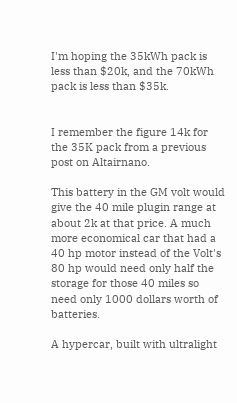I'm hoping the 35kWh pack is less than $20k, and the 70kWh pack is less than $35k.


I remember the figure 14k for the 35K pack from a previous post on Altairnano.

This battery in the GM volt would give the 40 mile plugin range at about 2k at that price. A much more economical car that had a 40 hp motor instead of the Volt's 80 hp would need only half the storage for those 40 miles so need only 1000 dollars worth of batteries.

A hypercar, built with ultralight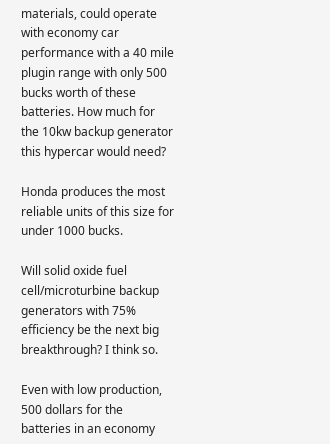materials, could operate with economy car performance with a 40 mile plugin range with only 500 bucks worth of these batteries. How much for the 10kw backup generator this hypercar would need?

Honda produces the most reliable units of this size for under 1000 bucks.

Will solid oxide fuel cell/microturbine backup generators with 75% efficiency be the next big breakthrough? I think so.

Even with low production, 500 dollars for the batteries in an economy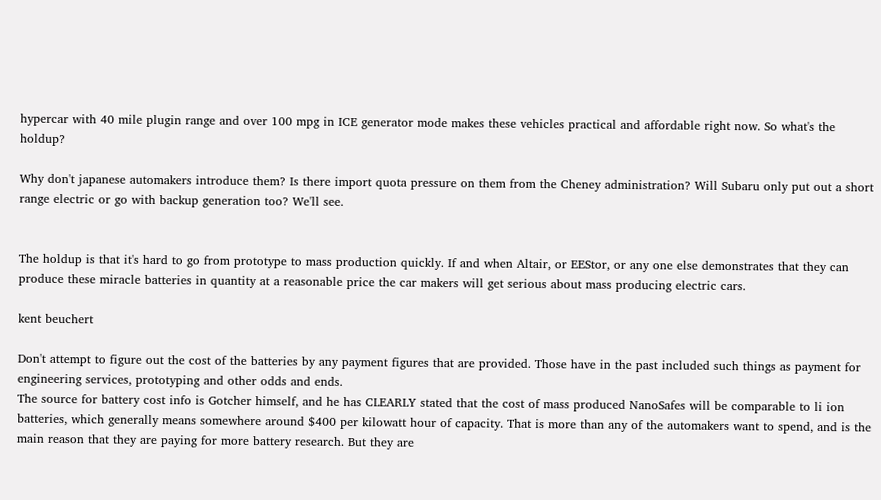hypercar with 40 mile plugin range and over 100 mpg in ICE generator mode makes these vehicles practical and affordable right now. So what's the holdup?

Why don't japanese automakers introduce them? Is there import quota pressure on them from the Cheney administration? Will Subaru only put out a short range electric or go with backup generation too? We'll see.


The holdup is that it's hard to go from prototype to mass production quickly. If and when Altair, or EEStor, or any one else demonstrates that they can produce these miracle batteries in quantity at a reasonable price the car makers will get serious about mass producing electric cars.

kent beuchert

Don't attempt to figure out the cost of the batteries by any payment figures that are provided. Those have in the past included such things as payment for engineering services, prototyping and other odds and ends.
The source for battery cost info is Gotcher himself, and he has CLEARLY stated that the cost of mass produced NanoSafes will be comparable to li ion batteries, which generally means somewhere around $400 per kilowatt hour of capacity. That is more than any of the automakers want to spend, and is the main reason that they are paying for more battery research. But they are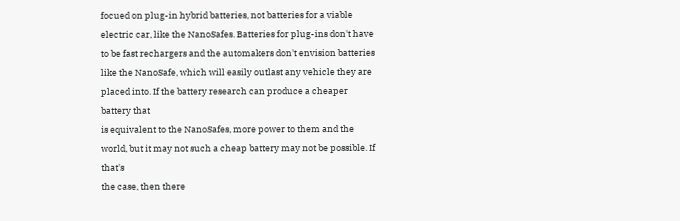focued on plug-in hybrid batteries, not batteries for a viable electric car, like the NanoSafes. Batteries for plug-ins don't have to be fast rechargers and the automakers don't envision batteries like the NanoSafe, which will easily outlast any vehicle they are placed into. If the battery research can produce a cheaper battery that
is equivalent to the NanoSafes, more power to them and the world, but it may not such a cheap battery may not be possible. If that's
the case, then there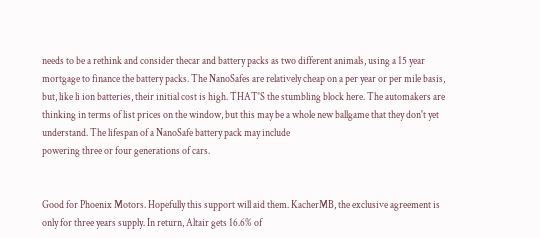needs to be a rethink and consider thecar and battery packs as two different animals, using a 15 year mortgage to finance the battery packs. The NanoSafes are relatively cheap on a per year or per mile basis, but, like li ion batteries, their initial cost is high. THAT'S the stumbling block here. The automakers are thinking in terms of list prices on the window, but this may be a whole new ballgame that they don't yet understand. The lifespan of a NanoSafe battery pack may include
powering three or four generations of cars.


Good for Phoenix Motors. Hopefully this support will aid them. KacherMB, the exclusive agreement is only for three years supply. In return, Altair gets 16.6% of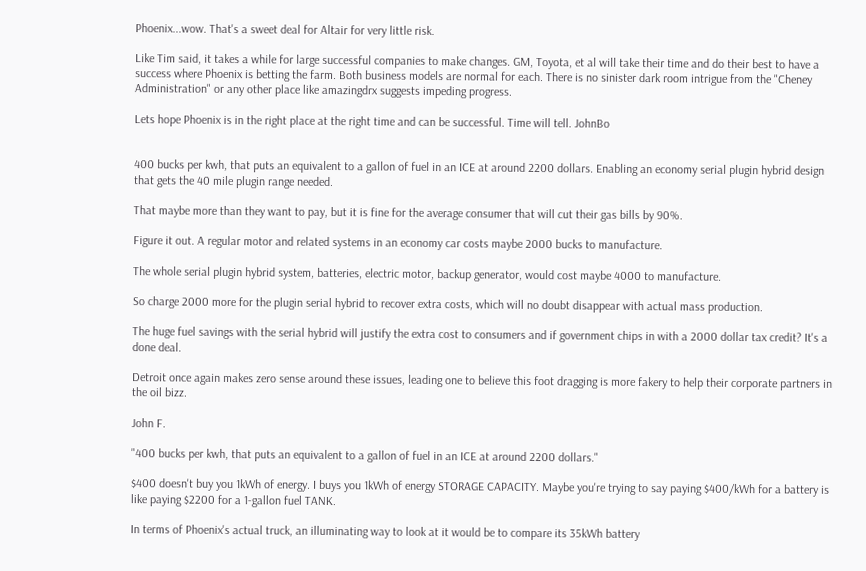Phoenix...wow. That's a sweet deal for Altair for very little risk.

Like Tim said, it takes a while for large successful companies to make changes. GM, Toyota, et al will take their time and do their best to have a success where Phoenix is betting the farm. Both business models are normal for each. There is no sinister dark room intrigue from the "Cheney Administration" or any other place like amazingdrx suggests impeding progress.

Lets hope Phoenix is in the right place at the right time and can be successful. Time will tell. JohnBo


400 bucks per kwh, that puts an equivalent to a gallon of fuel in an ICE at around 2200 dollars. Enabling an economy serial plugin hybrid design that gets the 40 mile plugin range needed.

That maybe more than they want to pay, but it is fine for the average consumer that will cut their gas bills by 90%.

Figure it out. A regular motor and related systems in an economy car costs maybe 2000 bucks to manufacture.

The whole serial plugin hybrid system, batteries, electric motor, backup generator, would cost maybe 4000 to manufacture.

So charge 2000 more for the plugin serial hybrid to recover extra costs, which will no doubt disappear with actual mass production.

The huge fuel savings with the serial hybrid will justify the extra cost to consumers and if government chips in with a 2000 dollar tax credit? It's a done deal.

Detroit once again makes zero sense around these issues, leading one to believe this foot dragging is more fakery to help their corporate partners in the oil bizz.

John F.

"400 bucks per kwh, that puts an equivalent to a gallon of fuel in an ICE at around 2200 dollars."

$400 doesn't buy you 1kWh of energy. I buys you 1kWh of energy STORAGE CAPACITY. Maybe you're trying to say paying $400/kWh for a battery is like paying $2200 for a 1-gallon fuel TANK.

In terms of Phoenix's actual truck, an illuminating way to look at it would be to compare its 35kWh battery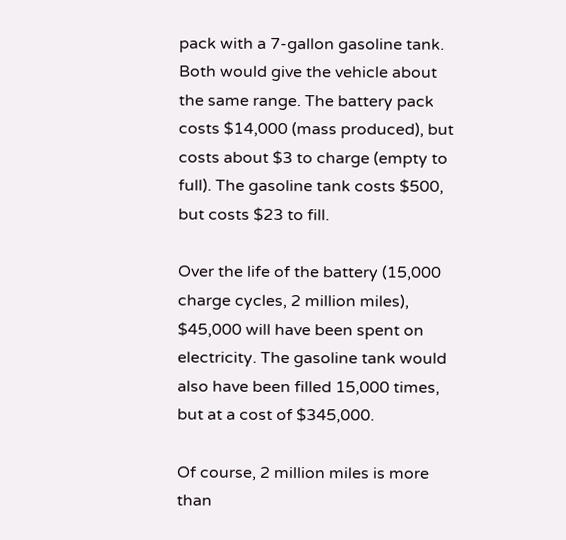pack with a 7-gallon gasoline tank. Both would give the vehicle about the same range. The battery pack costs $14,000 (mass produced), but costs about $3 to charge (empty to full). The gasoline tank costs $500, but costs $23 to fill.

Over the life of the battery (15,000 charge cycles, 2 million miles), $45,000 will have been spent on electricity. The gasoline tank would also have been filled 15,000 times, but at a cost of $345,000.

Of course, 2 million miles is more than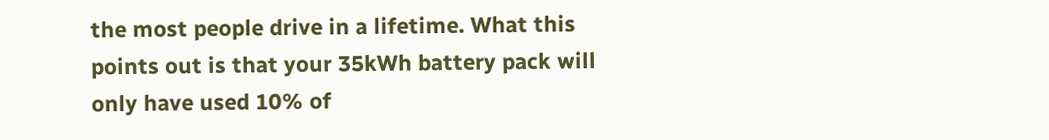the most people drive in a lifetime. What this points out is that your 35kWh battery pack will only have used 10% of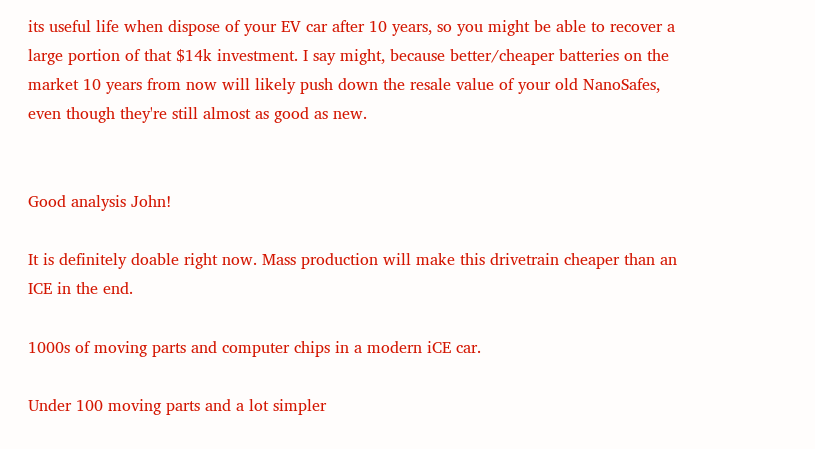its useful life when dispose of your EV car after 10 years, so you might be able to recover a large portion of that $14k investment. I say might, because better/cheaper batteries on the market 10 years from now will likely push down the resale value of your old NanoSafes, even though they're still almost as good as new.


Good analysis John!

It is definitely doable right now. Mass production will make this drivetrain cheaper than an ICE in the end.

1000s of moving parts and computer chips in a modern iCE car.

Under 100 moving parts and a lot simpler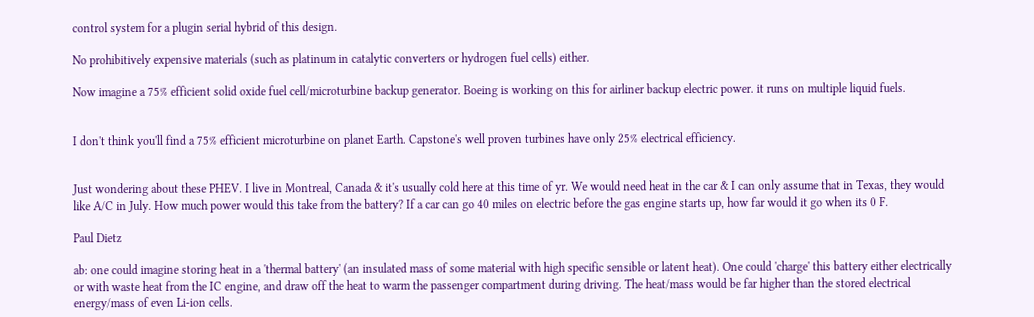control system for a plugin serial hybrid of this design.

No prohibitively expensive materials (such as platinum in catalytic converters or hydrogen fuel cells) either.

Now imagine a 75% efficient solid oxide fuel cell/microturbine backup generator. Boeing is working on this for airliner backup electric power. it runs on multiple liquid fuels.


I don't think you'll find a 75% efficient microturbine on planet Earth. Capstone's well proven turbines have only 25% electrical efficiency.


Just wondering about these PHEV. I live in Montreal, Canada & it's usually cold here at this time of yr. We would need heat in the car & I can only assume that in Texas, they would like A/C in July. How much power would this take from the battery? If a car can go 40 miles on electric before the gas engine starts up, how far would it go when its 0 F.

Paul Dietz

ab: one could imagine storing heat in a 'thermal battery' (an insulated mass of some material with high specific sensible or latent heat). One could 'charge' this battery either electrically or with waste heat from the IC engine, and draw off the heat to warm the passenger compartment during driving. The heat/mass would be far higher than the stored electrical energy/mass of even Li-ion cells.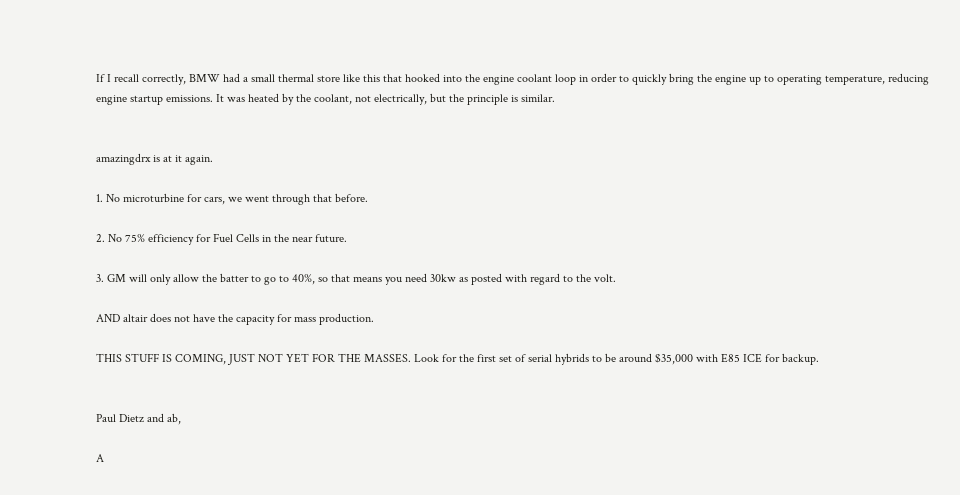If I recall correctly, BMW had a small thermal store like this that hooked into the engine coolant loop in order to quickly bring the engine up to operating temperature, reducing engine startup emissions. It was heated by the coolant, not electrically, but the principle is similar.


amazingdrx is at it again.

1. No microturbine for cars, we went through that before.

2. No 75% efficiency for Fuel Cells in the near future.

3. GM will only allow the batter to go to 40%, so that means you need 30kw as posted with regard to the volt.

AND altair does not have the capacity for mass production.

THIS STUFF IS COMING, JUST NOT YET FOR THE MASSES. Look for the first set of serial hybrids to be around $35,000 with E85 ICE for backup.


Paul Dietz and ab,

A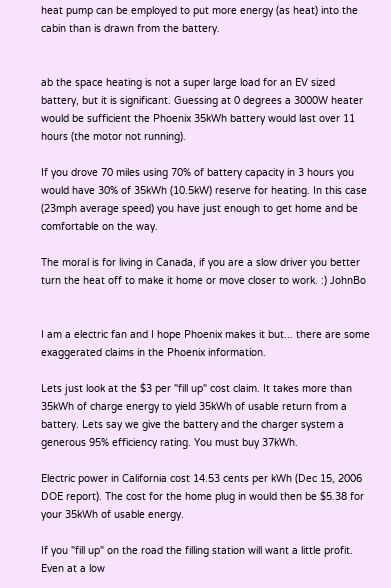heat pump can be employed to put more energy (as heat) into the cabin than is drawn from the battery.


ab the space heating is not a super large load for an EV sized battery, but it is significant. Guessing at 0 degrees a 3000W heater would be sufficient the Phoenix 35kWh battery would last over 11 hours (the motor not running).

If you drove 70 miles using 70% of battery capacity in 3 hours you would have 30% of 35kWh (10.5kW) reserve for heating. In this case (23mph average speed) you have just enough to get home and be comfortable on the way.

The moral is for living in Canada, if you are a slow driver you better turn the heat off to make it home or move closer to work. :) JohnBo


I am a electric fan and I hope Phoenix makes it but... there are some exaggerated claims in the Phoenix information.

Lets just look at the $3 per "fill up" cost claim. It takes more than 35kWh of charge energy to yield 35kWh of usable return from a battery. Lets say we give the battery and the charger system a generous 95% efficiency rating. You must buy 37kWh.

Electric power in California cost 14.53 cents per kWh (Dec 15, 2006 DOE report). The cost for the home plug in would then be $5.38 for your 35kWh of usable energy.

If you "fill up" on the road the filling station will want a little profit. Even at a low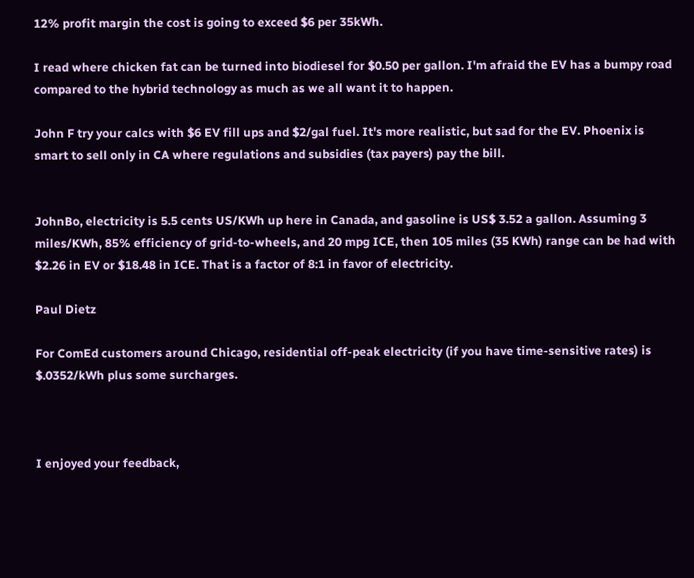12% profit margin the cost is going to exceed $6 per 35kWh.

I read where chicken fat can be turned into biodiesel for $0.50 per gallon. I'm afraid the EV has a bumpy road compared to the hybrid technology as much as we all want it to happen.

John F try your calcs with $6 EV fill ups and $2/gal fuel. It's more realistic, but sad for the EV. Phoenix is smart to sell only in CA where regulations and subsidies (tax payers) pay the bill.


JohnBo, electricity is 5.5 cents US/KWh up here in Canada, and gasoline is US$ 3.52 a gallon. Assuming 3 miles/KWh, 85% efficiency of grid-to-wheels, and 20 mpg ICE, then 105 miles (35 KWh) range can be had with $2.26 in EV or $18.48 in ICE. That is a factor of 8:1 in favor of electricity.

Paul Dietz

For ComEd customers around Chicago, residential off-peak electricity (if you have time-sensitive rates) is $.0352/kWh plus some surcharges.



I enjoyed your feedback,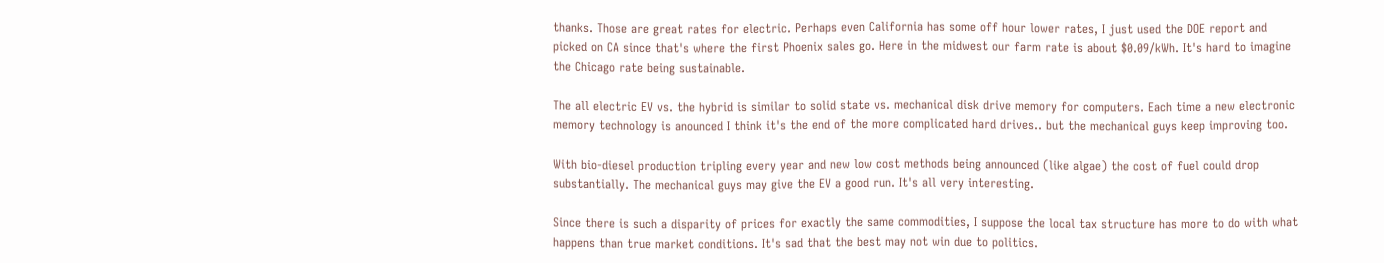thanks. Those are great rates for electric. Perhaps even California has some off hour lower rates, I just used the DOE report and picked on CA since that's where the first Phoenix sales go. Here in the midwest our farm rate is about $0.09/kWh. It's hard to imagine the Chicago rate being sustainable.

The all electric EV vs. the hybrid is similar to solid state vs. mechanical disk drive memory for computers. Each time a new electronic memory technology is anounced I think it's the end of the more complicated hard drives.. but the mechanical guys keep improving too.

With bio-diesel production tripling every year and new low cost methods being announced (like algae) the cost of fuel could drop substantially. The mechanical guys may give the EV a good run. It's all very interesting.

Since there is such a disparity of prices for exactly the same commodities, I suppose the local tax structure has more to do with what happens than true market conditions. It's sad that the best may not win due to politics.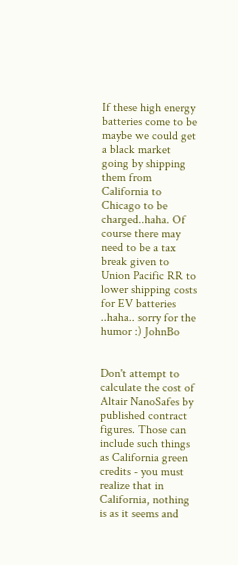If these high energy batteries come to be maybe we could get a black market going by shipping them from California to Chicago to be charged..haha. Of course there may need to be a tax break given to Union Pacific RR to lower shipping costs for EV batteries ..haha.. sorry for the humor :) JohnBo


Don't attempt to calculate the cost of Altair NanoSafes by published contract figures. Those can include such things as California green credits - you must realize that in California, nothing is as it seems and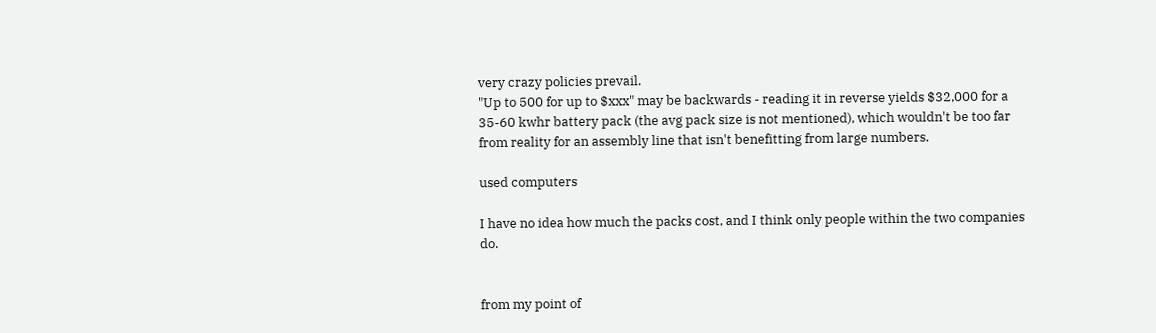very crazy policies prevail.
"Up to 500 for up to $xxx" may be backwards - reading it in reverse yields $32,000 for a 35-60 kwhr battery pack (the avg pack size is not mentioned), which wouldn't be too far from reality for an assembly line that isn't benefitting from large numbers.

used computers

I have no idea how much the packs cost, and I think only people within the two companies do.


from my point of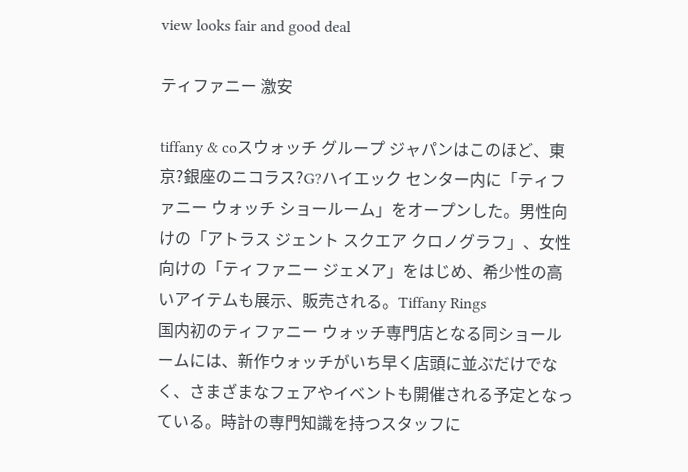view looks fair and good deal

ティファニー 激安

tiffany & coスウォッチ グループ ジャパンはこのほど、東京?銀座のニコラス?G?ハイエック センター内に「ティファニー ウォッチ ショールーム」をオープンした。男性向けの「アトラス ジェント スクエア クロノグラフ」、女性向けの「ティファニー ジェメア」をはじめ、希少性の高いアイテムも展示、販売される。Tiffany Rings
国内初のティファニー ウォッチ専門店となる同ショールームには、新作ウォッチがいち早く店頭に並ぶだけでなく、さまざまなフェアやイベントも開催される予定となっている。時計の専門知識を持つスタッフに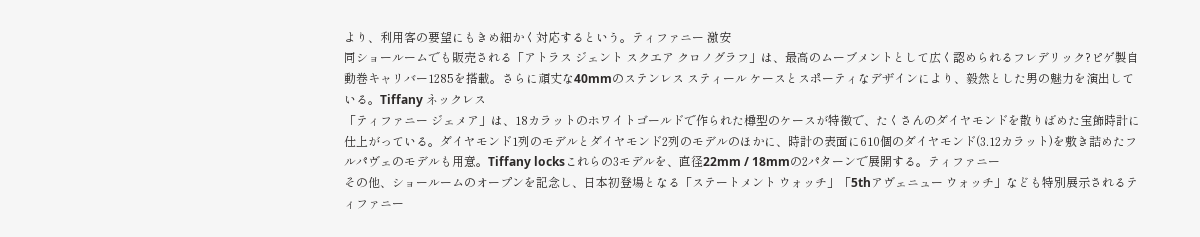より、利用客の要望にもきめ細かく対応するという。ティファニー 激安
同ショールームでも販売される「アトラス ジェント スクエア クロノグラフ」は、最高のムーブメントとして広く認められるフレデリック?ピゲ製自動巻キャリバー1285を搭載。さらに頑丈な40mmのステンレス スティール ケースとスポーティなデザインにより、毅然とした男の魅力を演出している。Tiffany ネックレス
「ティファニー ジェメア」は、18カラットのホワイトゴールドで作られた樽型のケースが特徴で、たくさんのダイヤモンドを散りばめた宝飾時計に仕上がっている。ダイヤモンド1列のモデルとダイヤモンド2列のモデルのほかに、時計の表面に610個のダイヤモンド(3.12カラット)を敷き詰めたフルパヴェのモデルも用意。Tiffany locksこれらの3モデルを、直径22mm / 18mmの2パターンで展開する。ティファニー
その他、ショールームのオープンを記念し、日本初登場となる「ステートメント ウォッチ」「5thアヴェニュー ウォッチ」なども特別展示されるティファニー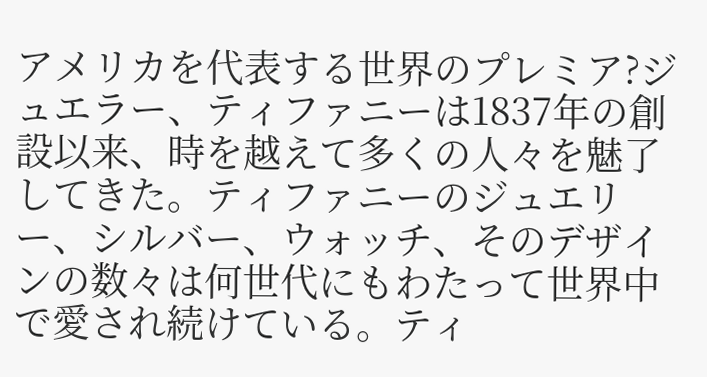アメリカを代表する世界のプレミア?ジュエラー、ティファニーは1837年の創設以来、時を越えて多くの人々を魅了してきた。ティファニーのジュエリー、シルバー、ウォッチ、そのデザインの数々は何世代にもわたって世界中で愛され続けている。ティ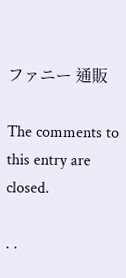ファニー 通販

The comments to this entry are closed.

. .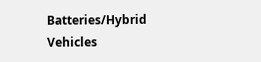Batteries/Hybrid Vehicles